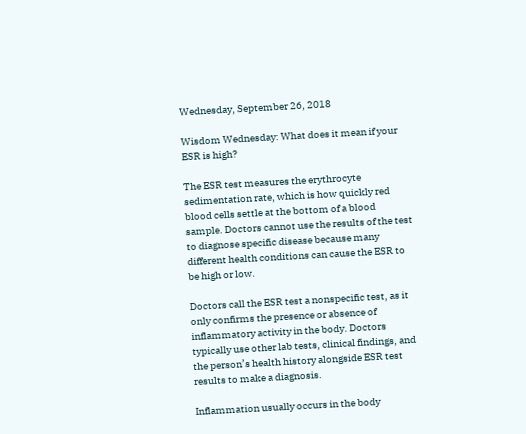Wednesday, September 26, 2018

Wisdom Wednesday: What does it mean if your ESR is high?

The ESR test measures the erythrocyte sedimentation rate, which is how quickly red blood cells settle at the bottom of a blood sample. Doctors cannot use the results of the test to diagnose specific disease because many different health conditions can cause the ESR to be high or low.

Doctors call the ESR test a nonspecific test, as it only confirms the presence or absence of inflammatory activity in the body. Doctors typically use other lab tests, clinical findings, and the person’s health history alongside ESR test results to make a diagnosis.

Inflammation usually occurs in the body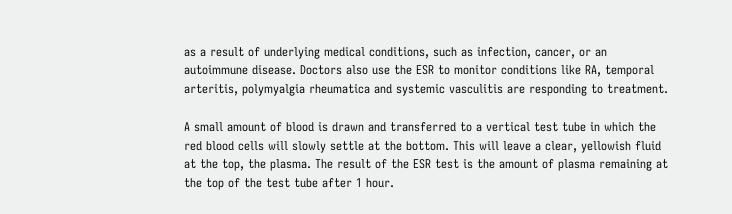as a result of underlying medical conditions, such as infection, cancer, or an autoimmune disease. Doctors also use the ESR to monitor conditions like RA, temporal arteritis, polymyalgia rheumatica and systemic vasculitis are responding to treatment.

A small amount of blood is drawn and transferred to a vertical test tube in which the red blood cells will slowly settle at the bottom. This will leave a clear, yellowish fluid at the top, the plasma. The result of the ESR test is the amount of plasma remaining at the top of the test tube after 1 hour.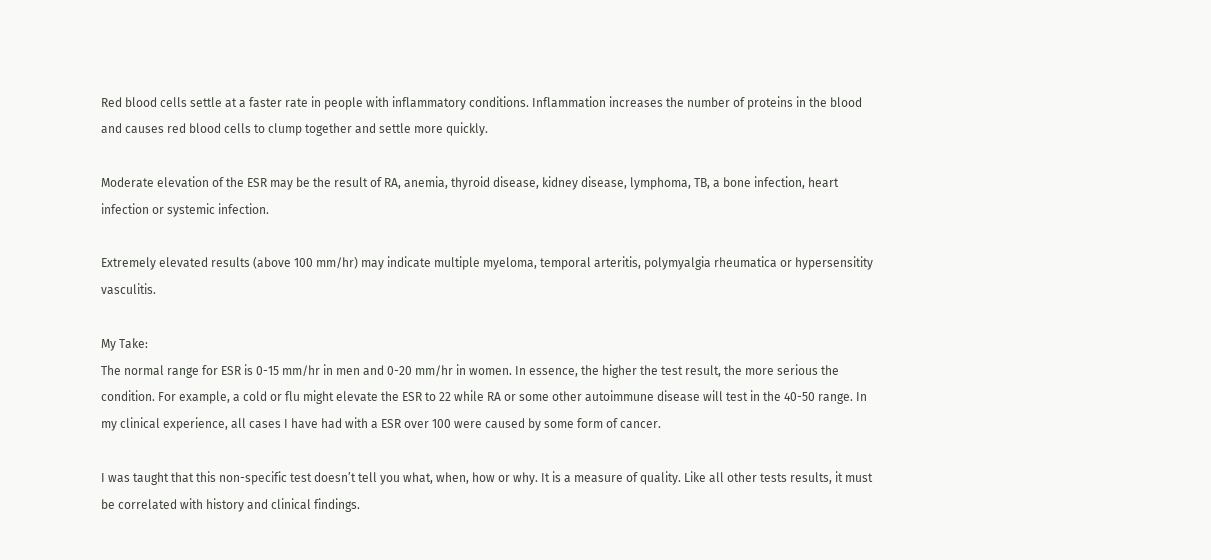Red blood cells settle at a faster rate in people with inflammatory conditions. Inflammation increases the number of proteins in the blood and causes red blood cells to clump together and settle more quickly.

Moderate elevation of the ESR may be the result of RA, anemia, thyroid disease, kidney disease, lymphoma, TB, a bone infection, heart infection or systemic infection.

Extremely elevated results (above 100 mm/hr) may indicate multiple myeloma, temporal arteritis, polymyalgia rheumatica or hypersensitity vasculitis.

My Take:
The normal range for ESR is 0-15 mm/hr in men and 0-20 mm/hr in women. In essence, the higher the test result, the more serious the condition. For example, a cold or flu might elevate the ESR to 22 while RA or some other autoimmune disease will test in the 40-50 range. In my clinical experience, all cases I have had with a ESR over 100 were caused by some form of cancer.

I was taught that this non-specific test doesn’t tell you what, when, how or why. It is a measure of quality. Like all other tests results, it must be correlated with history and clinical findings.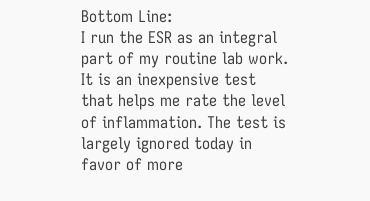Bottom Line:
I run the ESR as an integral part of my routine lab work. It is an inexpensive test that helps me rate the level of inflammation. The test is largely ignored today in favor of more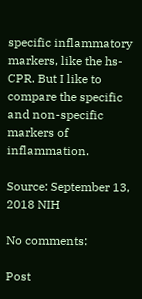specific inflammatory markers, like the hs-CPR. But I like to compare the specific and non-specific markers of inflammation.

Source: September 13, 2018 NIH

No comments:

Post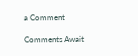a Comment

Comments Await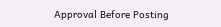Approval Before Posting